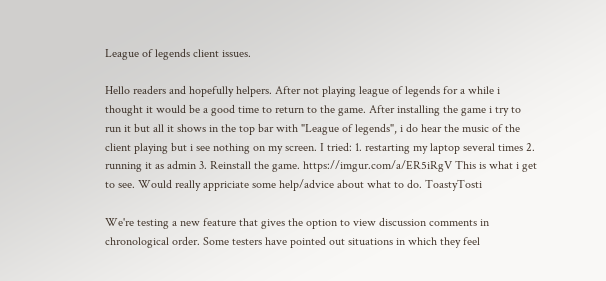League of legends client issues.

Hello readers and hopefully helpers. After not playing league of legends for a while i thought it would be a good time to return to the game. After installing the game i try to run it but all it shows in the top bar with "League of legends", i do hear the music of the client playing but i see nothing on my screen. I tried: 1. restarting my laptop several times 2. running it as admin 3. Reinstall the game. https://imgur.com/a/ER5iRgV This is what i get to see. Would really appriciate some help/advice about what to do. ToastyTosti

We're testing a new feature that gives the option to view discussion comments in chronological order. Some testers have pointed out situations in which they feel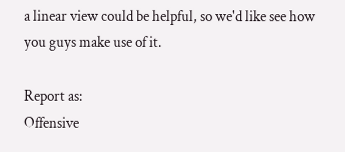a linear view could be helpful, so we'd like see how you guys make use of it.

Report as:
Offensive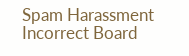Spam Harassment Incorrect Board